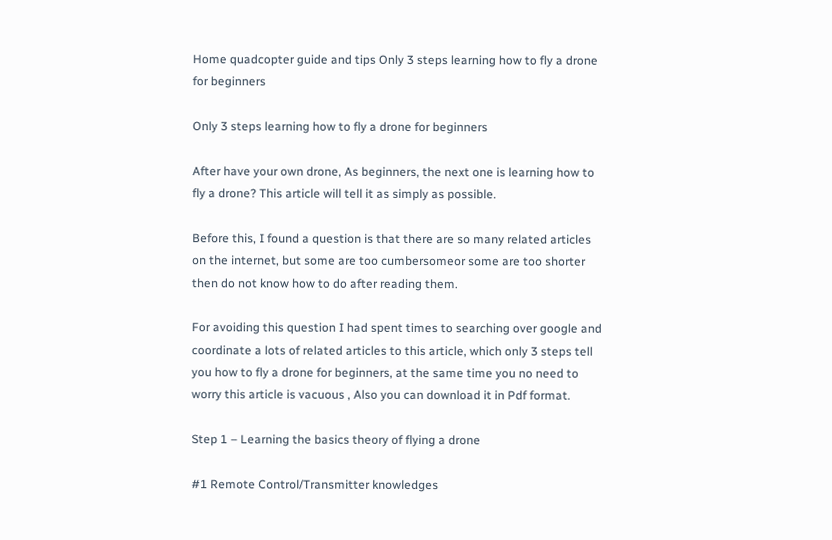Home quadcopter guide and tips Only 3 steps learning how to fly a drone for beginners

Only 3 steps learning how to fly a drone for beginners

After have your own drone, As beginners, the next one is learning how to fly a drone? This article will tell it as simply as possible.

Before this, I found a question is that there are so many related articles on the internet, but some are too cumbersomeor some are too shorter then do not know how to do after reading them.

For avoiding this question I had spent times to searching over google and coordinate a lots of related articles to this article, which only 3 steps tell you how to fly a drone for beginners, at the same time you no need to worry this article is vacuous , Also you can download it in Pdf format.

Step 1 – Learning the basics theory of flying a drone

#1 Remote Control/Transmitter knowledges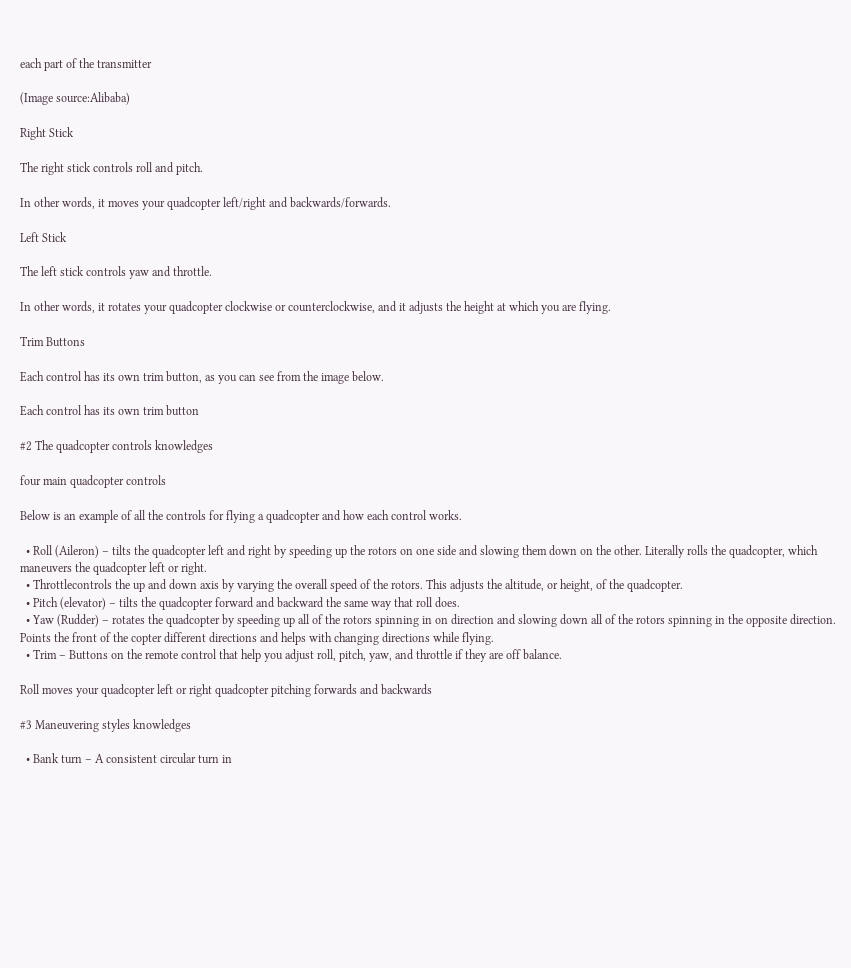each part of the transmitter

(Image source:Alibaba)

Right Stick

The right stick controls roll and pitch.

In other words, it moves your quadcopter left/right and backwards/forwards.

Left Stick

The left stick controls yaw and throttle.

In other words, it rotates your quadcopter clockwise or counterclockwise, and it adjusts the height at which you are flying.

Trim Buttons

Each control has its own trim button, as you can see from the image below.

Each control has its own trim button

#2 The quadcopter controls knowledges

four main quadcopter controls

Below is an example of all the controls for flying a quadcopter and how each control works.

  • Roll (Aileron) – tilts the quadcopter left and right by speeding up the rotors on one side and slowing them down on the other. Literally rolls the quadcopter, which maneuvers the quadcopter left or right.
  • Throttlecontrols the up and down axis by varying the overall speed of the rotors. This adjusts the altitude, or height, of the quadcopter.
  • Pitch (elevator) – tilts the quadcopter forward and backward the same way that roll does.
  • Yaw (Rudder) – rotates the quadcopter by speeding up all of the rotors spinning in on direction and slowing down all of the rotors spinning in the opposite direction. Points the front of the copter different directions and helps with changing directions while flying.
  • Trim – Buttons on the remote control that help you adjust roll, pitch, yaw, and throttle if they are off balance.

Roll moves your quadcopter left or right quadcopter pitching forwards and backwards

#3 Maneuvering styles knowledges

  • Bank turn – A consistent circular turn in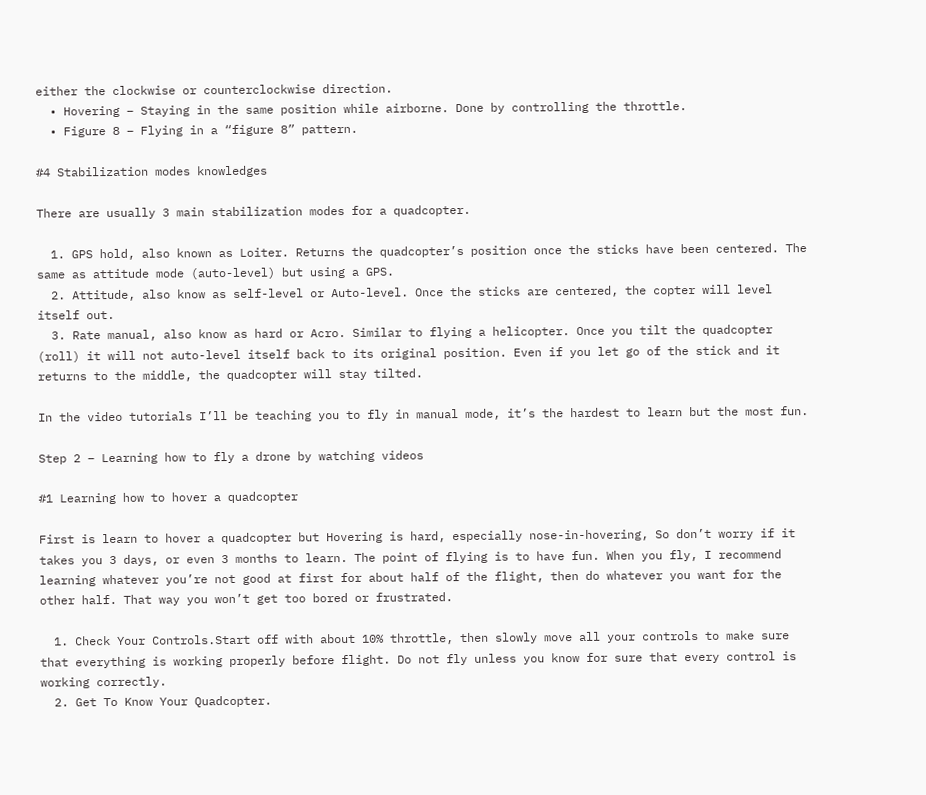either the clockwise or counterclockwise direction.
  • Hovering – Staying in the same position while airborne. Done by controlling the throttle.
  • Figure 8 – Flying in a “figure 8” pattern.

#4 Stabilization modes knowledges

There are usually 3 main stabilization modes for a quadcopter.

  1. GPS hold, also known as Loiter. Returns the quadcopter’s position once the sticks have been centered. The same as attitude mode (auto-level) but using a GPS.
  2. Attitude, also know as self-level or Auto-level. Once the sticks are centered, the copter will level itself out.
  3. Rate manual, also know as hard or Acro. Similar to flying a helicopter. Once you tilt the quadcopter (roll) it will not auto-level itself back to its original position. Even if you let go of the stick and it returns to the middle, the quadcopter will stay tilted.

In the video tutorials I’ll be teaching you to fly in manual mode, it’s the hardest to learn but the most fun.

Step 2 – Learning how to fly a drone by watching videos

#1 Learning how to hover a quadcopter

First is learn to hover a quadcopter but Hovering is hard, especially nose-in-hovering, So don’t worry if it takes you 3 days, or even 3 months to learn. The point of flying is to have fun. When you fly, I recommend learning whatever you’re not good at first for about half of the flight, then do whatever you want for the other half. That way you won’t get too bored or frustrated.

  1. Check Your Controls.Start off with about 10% throttle, then slowly move all your controls to make sure that everything is working properly before flight. Do not fly unless you know for sure that every control is working correctly.
  2. Get To Know Your Quadcopter.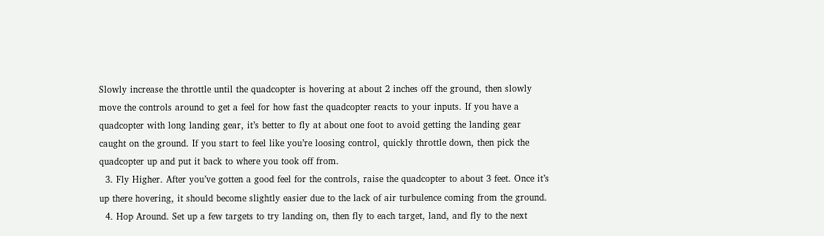Slowly increase the throttle until the quadcopter is hovering at about 2 inches off the ground, then slowly move the controls around to get a feel for how fast the quadcopter reacts to your inputs. If you have a quadcopter with long landing gear, it’s better to fly at about one foot to avoid getting the landing gear caught on the ground. If you start to feel like you’re loosing control, quickly throttle down, then pick the quadcopter up and put it back to where you took off from.
  3. Fly Higher. After you’ve gotten a good feel for the controls, raise the quadcopter to about 3 feet. Once it’s up there hovering, it should become slightly easier due to the lack of air turbulence coming from the ground.
  4. Hop Around. Set up a few targets to try landing on, then fly to each target, land, and fly to the next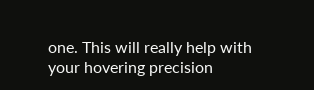one. This will really help with your hovering precision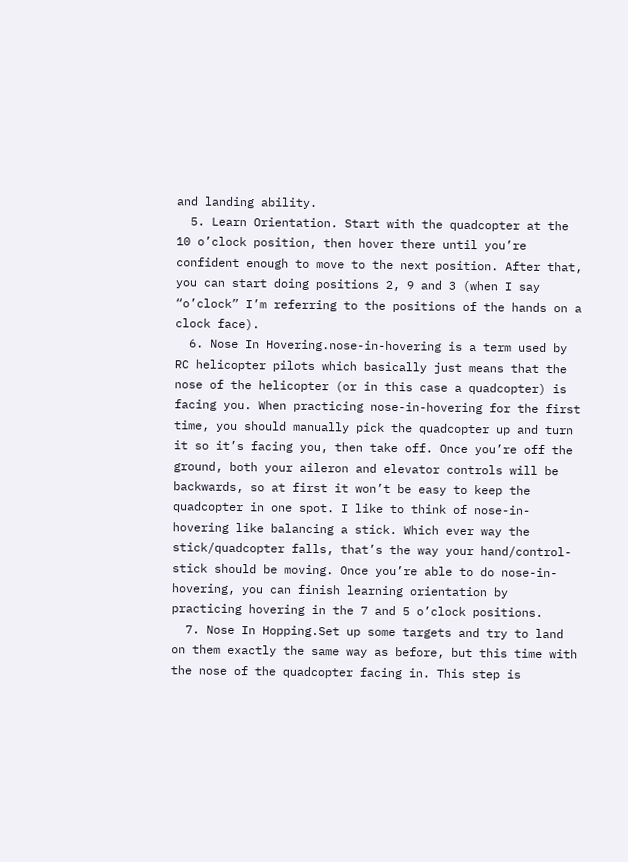and landing ability.
  5. Learn Orientation. Start with the quadcopter at the 10 o’clock position, then hover there until you’re confident enough to move to the next position. After that, you can start doing positions 2, 9 and 3 (when I say “o’clock” I’m referring to the positions of the hands on a clock face).
  6. Nose In Hovering.nose-in-hovering is a term used by RC helicopter pilots which basically just means that the nose of the helicopter (or in this case a quadcopter) is facing you. When practicing nose-in-hovering for the first time, you should manually pick the quadcopter up and turn it so it’s facing you, then take off. Once you’re off the ground, both your aileron and elevator controls will be backwards, so at first it won’t be easy to keep the quadcopter in one spot. I like to think of nose-in-hovering like balancing a stick. Which ever way the stick/quadcopter falls, that’s the way your hand/control-stick should be moving. Once you’re able to do nose-in-hovering, you can finish learning orientation by practicing hovering in the 7 and 5 o’clock positions.
  7. Nose In Hopping.Set up some targets and try to land on them exactly the same way as before, but this time with the nose of the quadcopter facing in. This step is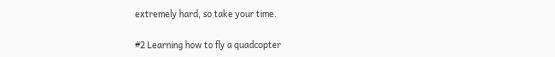extremely hard, so take your time.

#2 Learning how to fly a quadcopter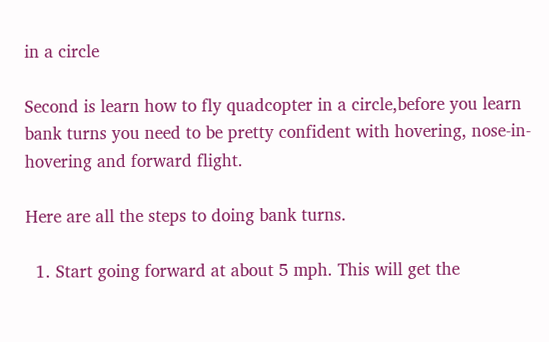in a circle

Second is learn how to fly quadcopter in a circle,before you learn bank turns you need to be pretty confident with hovering, nose-in-hovering and forward flight.

Here are all the steps to doing bank turns.

  1. Start going forward at about 5 mph. This will get the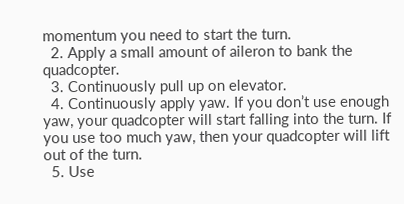momentum you need to start the turn.
  2. Apply a small amount of aileron to bank the quadcopter.
  3. Continuously pull up on elevator.
  4. Continuously apply yaw. If you don’t use enough yaw, your quadcopter will start falling into the turn. If you use too much yaw, then your quadcopter will lift out of the turn.
  5. Use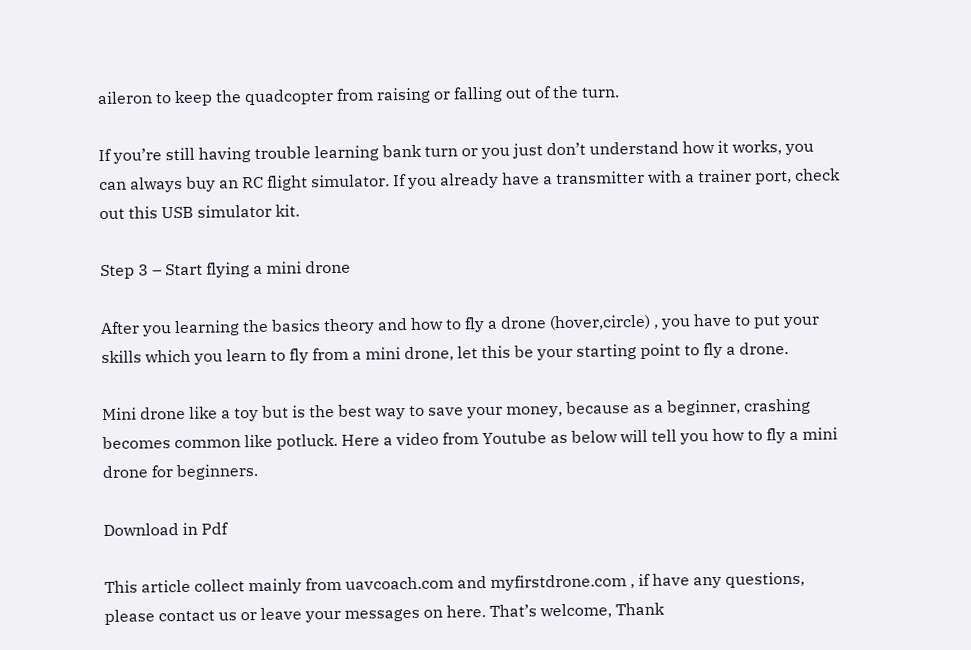aileron to keep the quadcopter from raising or falling out of the turn.

If you’re still having trouble learning bank turn or you just don’t understand how it works, you can always buy an RC flight simulator. If you already have a transmitter with a trainer port, check out this USB simulator kit.

Step 3 – Start flying a mini drone

After you learning the basics theory and how to fly a drone (hover,circle) , you have to put your skills which you learn to fly from a mini drone, let this be your starting point to fly a drone.

Mini drone like a toy but is the best way to save your money, because as a beginner, crashing becomes common like potluck. Here a video from Youtube as below will tell you how to fly a mini drone for beginners.

Download in Pdf

This article collect mainly from uavcoach.com and myfirstdrone.com , if have any questions, please contact us or leave your messages on here. That’s welcome, Thank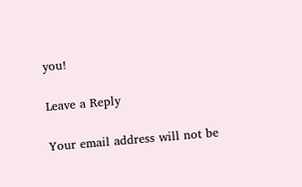you!

Leave a Reply

Your email address will not be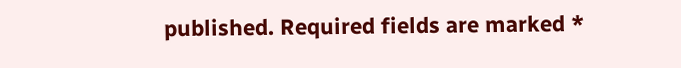published. Required fields are marked *